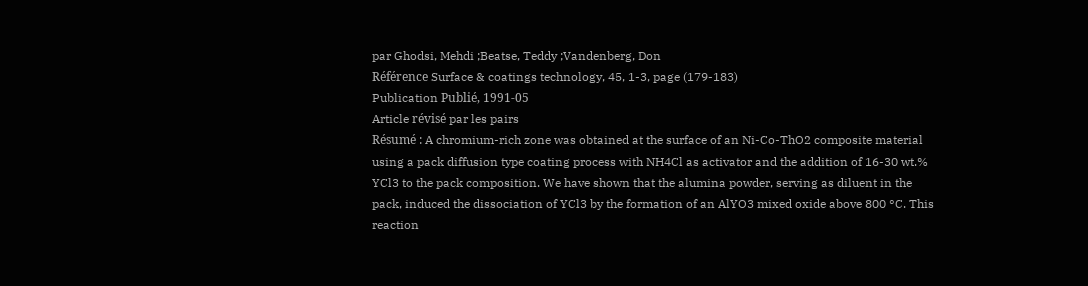par Ghodsi, Mehdi ;Beatse, Teddy ;Vandenberg, Don
Référence Surface & coatings technology, 45, 1-3, page (179-183)
Publication Publié, 1991-05
Article révisé par les pairs
Résumé : A chromium-rich zone was obtained at the surface of an Ni-Co-ThO2 composite material using a pack diffusion type coating process with NH4Cl as activator and the addition of 16-30 wt.% YCl3 to the pack composition. We have shown that the alumina powder, serving as diluent in the pack, induced the dissociation of YCl3 by the formation of an AlYO3 mixed oxide above 800 °C. This reaction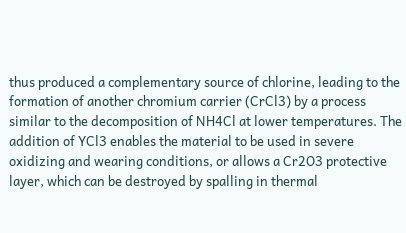thus produced a complementary source of chlorine, leading to the formation of another chromium carrier (CrCl3) by a process similar to the decomposition of NH4Cl at lower temperatures. The addition of YCl3 enables the material to be used in severe oxidizing and wearing conditions, or allows a Cr2O3 protective layer, which can be destroyed by spalling in thermal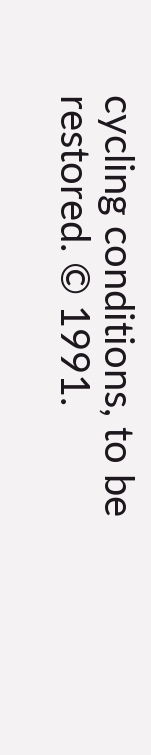cycling conditions, to be restored. © 1991.